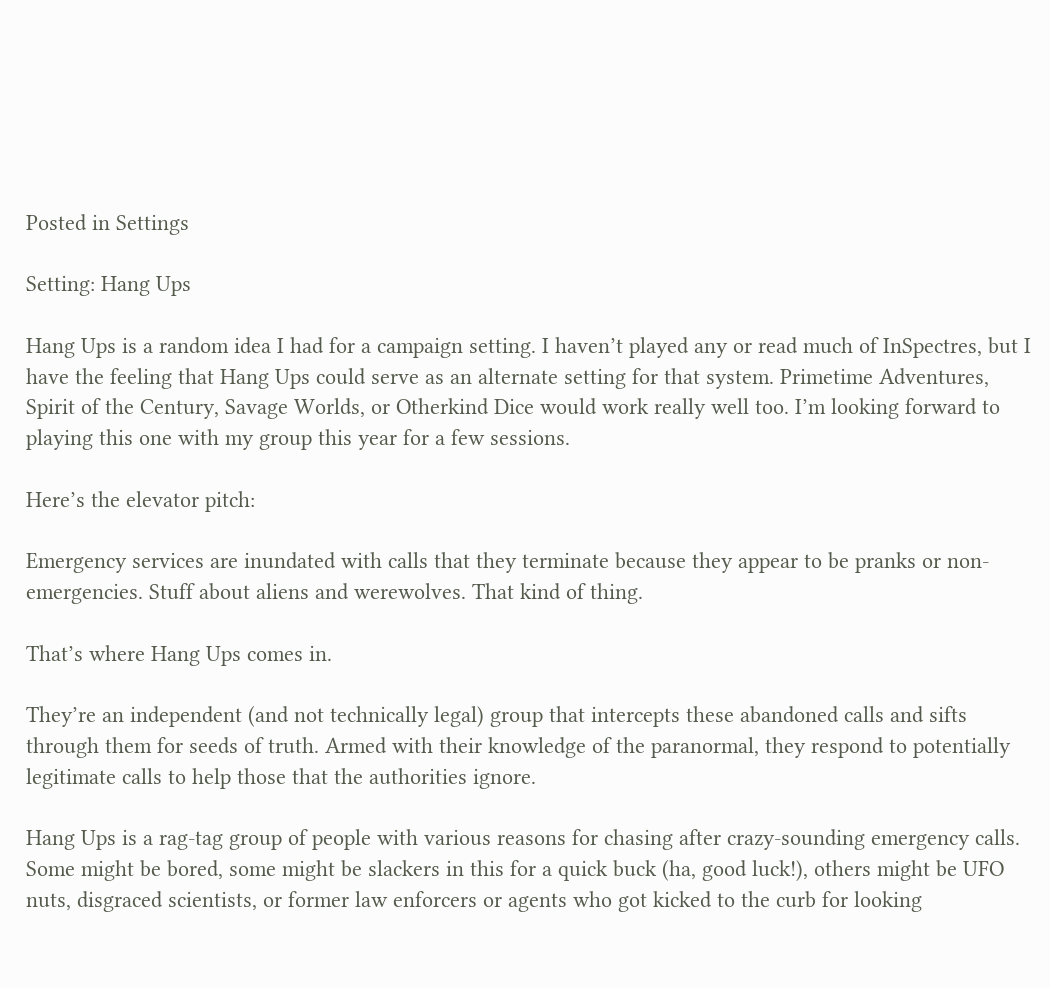Posted in Settings

Setting: Hang Ups

Hang Ups is a random idea I had for a campaign setting. I haven’t played any or read much of InSpectres, but I have the feeling that Hang Ups could serve as an alternate setting for that system. Primetime Adventures, Spirit of the Century, Savage Worlds, or Otherkind Dice would work really well too. I’m looking forward to playing this one with my group this year for a few sessions.

Here’s the elevator pitch:

Emergency services are inundated with calls that they terminate because they appear to be pranks or non-emergencies. Stuff about aliens and werewolves. That kind of thing.

That’s where Hang Ups comes in.

They’re an independent (and not technically legal) group that intercepts these abandoned calls and sifts through them for seeds of truth. Armed with their knowledge of the paranormal, they respond to potentially legitimate calls to help those that the authorities ignore.

Hang Ups is a rag-tag group of people with various reasons for chasing after crazy-sounding emergency calls. Some might be bored, some might be slackers in this for a quick buck (ha, good luck!), others might be UFO nuts, disgraced scientists, or former law enforcers or agents who got kicked to the curb for looking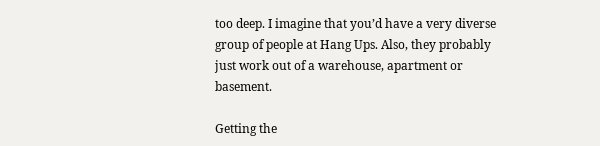too deep. I imagine that you’d have a very diverse group of people at Hang Ups. Also, they probably just work out of a warehouse, apartment or basement.

Getting the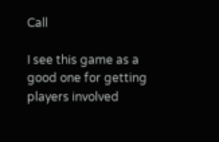Call

I see this game as a good one for getting players involved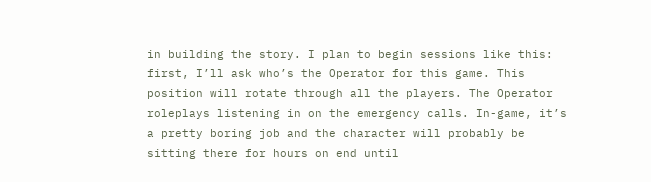in building the story. I plan to begin sessions like this: first, I’ll ask who’s the Operator for this game. This position will rotate through all the players. The Operator roleplays listening in on the emergency calls. In-game, it’s a pretty boring job and the character will probably be sitting there for hours on end until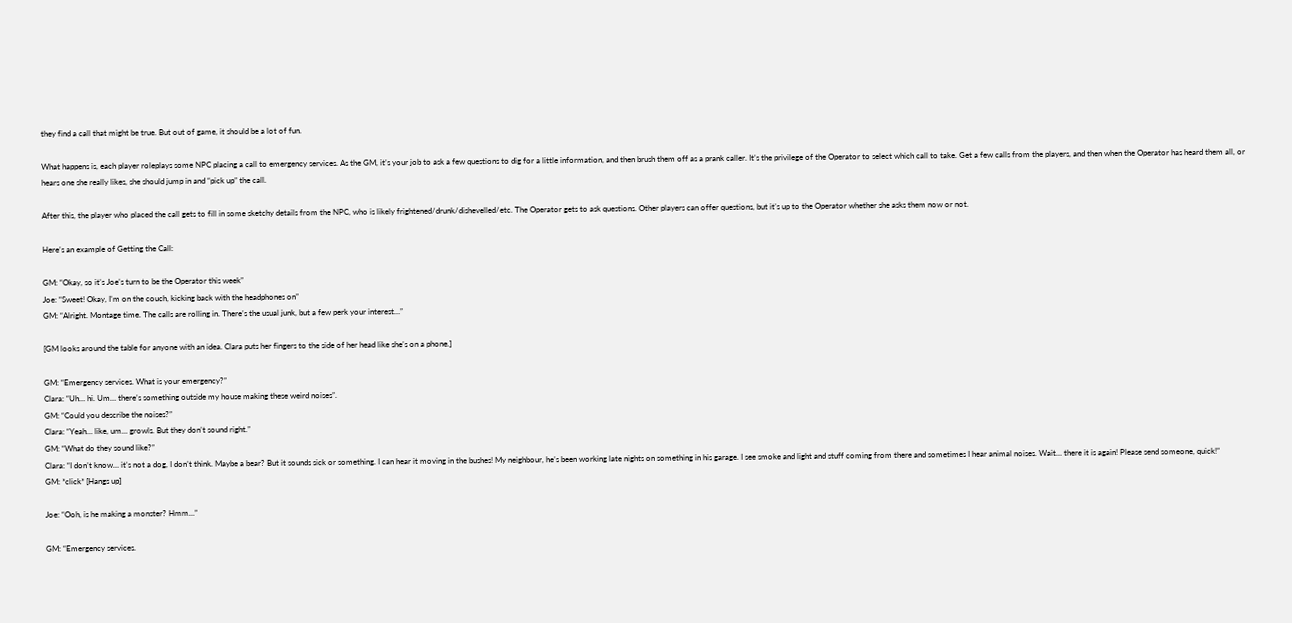they find a call that might be true. But out of game, it should be a lot of fun.

What happens is, each player roleplays some NPC placing a call to emergency services. As the GM, it’s your job to ask a few questions to dig for a little information, and then brush them off as a prank caller. It’s the privilege of the Operator to select which call to take. Get a few calls from the players, and then when the Operator has heard them all, or hears one she really likes, she should jump in and “pick up” the call.

After this, the player who placed the call gets to fill in some sketchy details from the NPC, who is likely frightened/drunk/dishevelled/etc. The Operator gets to ask questions. Other players can offer questions, but it’s up to the Operator whether she asks them now or not.

Here’s an example of Getting the Call:

GM: “Okay, so it’s Joe’s turn to be the Operator this week”
Joe: “Sweet! Okay, I’m on the couch, kicking back with the headphones on”
GM: “Alright. Montage time. The calls are rolling in. There’s the usual junk, but a few perk your interest…”

[GM looks around the table for anyone with an idea. Clara puts her fingers to the side of her head like she’s on a phone.]

GM: “Emergency services. What is your emergency?”
Clara: “Uh… hi. Um… there’s something outside my house making these weird noises”.
GM: “Could you describe the noises?”
Clara: “Yeah… like, um… growls. But they don’t sound right.”
GM: “What do they sound like?”
Clara: “I don’t know… it’s not a dog, I don’t think. Maybe a bear? But it sounds sick or something. I can hear it moving in the bushes! My neighbour, he’s been working late nights on something in his garage. I see smoke and light and stuff coming from there and sometimes I hear animal noises. Wait… there it is again! Please send someone, quick!”
GM: *click* [Hangs up]

Joe: “Ooh, is he making a monster? Hmm…”

GM: “Emergency services.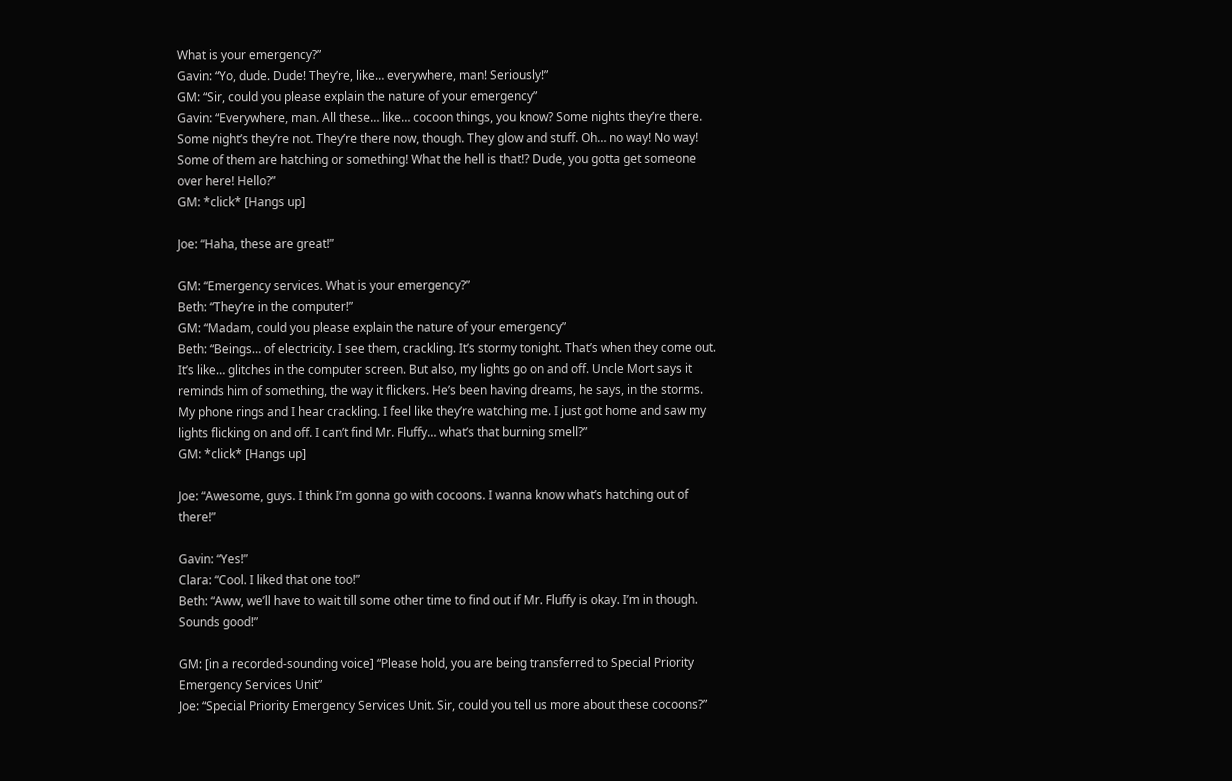What is your emergency?”
Gavin: “Yo, dude. Dude! They’re, like… everywhere, man! Seriously!”
GM: “Sir, could you please explain the nature of your emergency”
Gavin: “Everywhere, man. All these… like… cocoon things, you know? Some nights they’re there. Some night’s they’re not. They’re there now, though. They glow and stuff. Oh… no way! No way! Some of them are hatching or something! What the hell is that!? Dude, you gotta get someone over here! Hello?”
GM: *click* [Hangs up]

Joe: “Haha, these are great!”

GM: “Emergency services. What is your emergency?”
Beth: “They’re in the computer!”
GM: “Madam, could you please explain the nature of your emergency”
Beth: “Beings… of electricity. I see them, crackling. It’s stormy tonight. That’s when they come out. It’s like… glitches in the computer screen. But also, my lights go on and off. Uncle Mort says it reminds him of something, the way it flickers. He’s been having dreams, he says, in the storms. My phone rings and I hear crackling. I feel like they’re watching me. I just got home and saw my lights flicking on and off. I can’t find Mr. Fluffy… what’s that burning smell?”
GM: *click* [Hangs up]

Joe: “Awesome, guys. I think I’m gonna go with cocoons. I wanna know what’s hatching out of there!”

Gavin: “Yes!”
Clara: “Cool. I liked that one too!”
Beth: “Aww, we’ll have to wait till some other time to find out if Mr. Fluffy is okay. I’m in though. Sounds good!”

GM: [in a recorded-sounding voice] “Please hold, you are being transferred to Special Priority Emergency Services Unit”
Joe: “Special Priority Emergency Services Unit. Sir, could you tell us more about these cocoons?”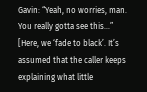Gavin: “Yeah, no worries, man. You really gotta see this…”
[Here, we ‘fade to black’. It’s assumed that the caller keeps explaining what little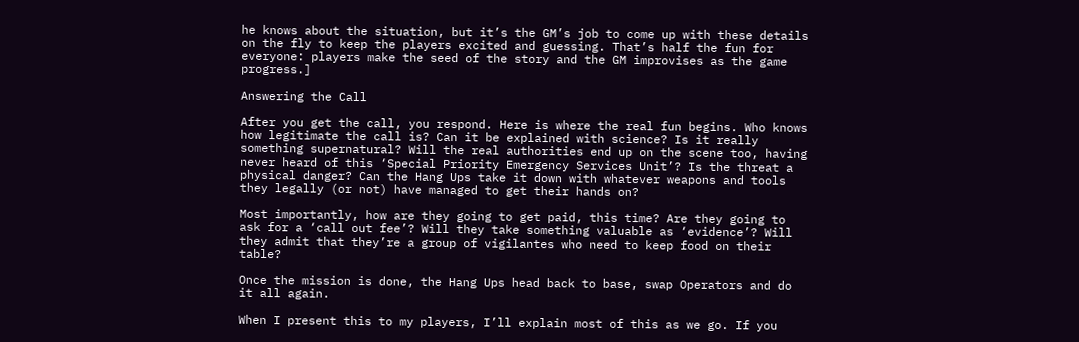he knows about the situation, but it’s the GM’s job to come up with these details on the fly to keep the players excited and guessing. That’s half the fun for everyone: players make the seed of the story and the GM improvises as the game progress.]

Answering the Call

After you get the call, you respond. Here is where the real fun begins. Who knows how legitimate the call is? Can it be explained with science? Is it really something supernatural? Will the real authorities end up on the scene too, having never heard of this ‘Special Priority Emergency Services Unit’? Is the threat a physical danger? Can the Hang Ups take it down with whatever weapons and tools they legally (or not) have managed to get their hands on?

Most importantly, how are they going to get paid, this time? Are they going to ask for a ‘call out fee’? Will they take something valuable as ‘evidence’? Will they admit that they’re a group of vigilantes who need to keep food on their table?

Once the mission is done, the Hang Ups head back to base, swap Operators and do it all again.

When I present this to my players, I’ll explain most of this as we go. If you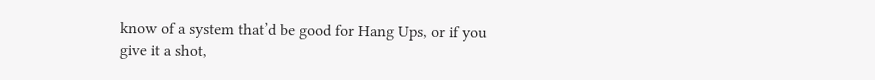know of a system that’d be good for Hang Ups, or if you give it a shot,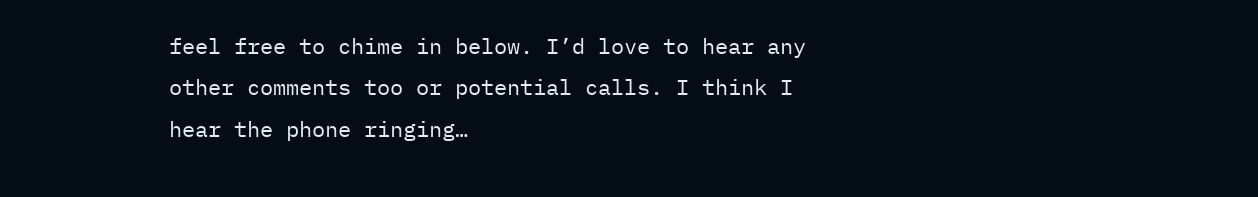feel free to chime in below. I’d love to hear any other comments too or potential calls. I think I hear the phone ringing…